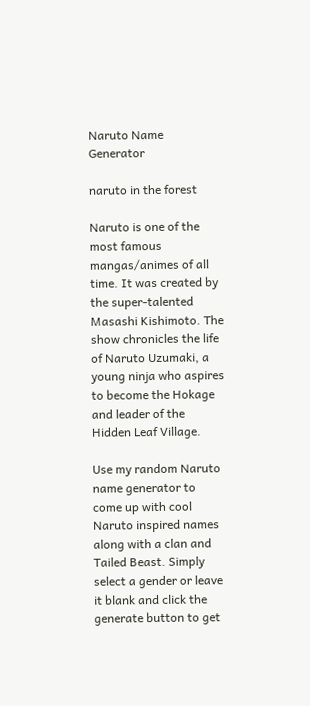Naruto Name Generator

naruto in the forest

Naruto is one of the most famous mangas/animes of all time. It was created by the super-talented Masashi Kishimoto. The show chronicles the life of Naruto Uzumaki, a young ninja who aspires to become the Hokage and leader of the Hidden Leaf Village.

Use my random Naruto name generator to come up with cool Naruto inspired names along with a clan and Tailed Beast. Simply select a gender or leave it blank and click the generate button to get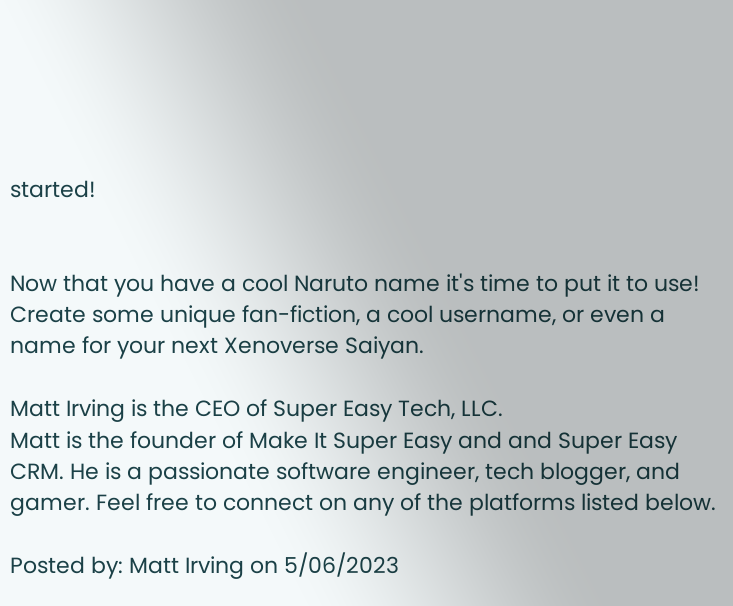started!


Now that you have a cool Naruto name it's time to put it to use! Create some unique fan-fiction, a cool username, or even a name for your next Xenoverse Saiyan.

Matt Irving is the CEO of Super Easy Tech, LLC.
Matt is the founder of Make It Super Easy and and Super Easy CRM. He is a passionate software engineer, tech blogger, and gamer. Feel free to connect on any of the platforms listed below.

Posted by: Matt Irving on 5/06/2023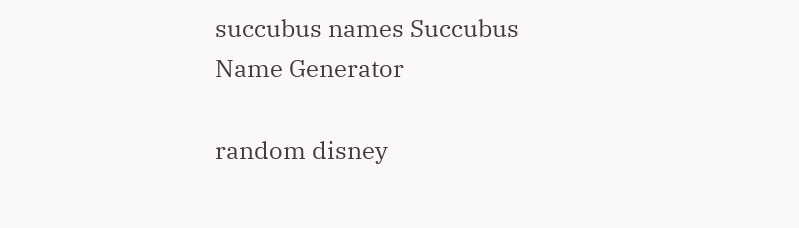succubus names Succubus Name Generator

random disney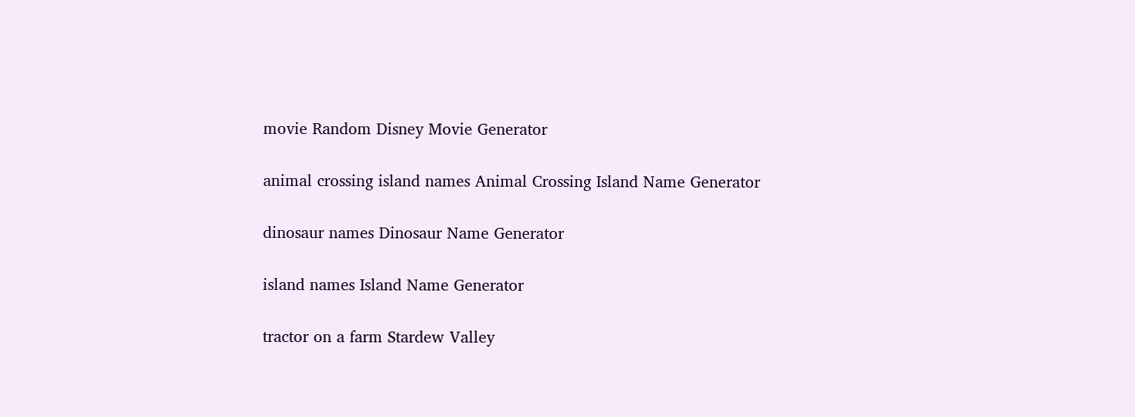movie Random Disney Movie Generator

animal crossing island names Animal Crossing Island Name Generator

dinosaur names Dinosaur Name Generator

island names Island Name Generator

tractor on a farm Stardew Valley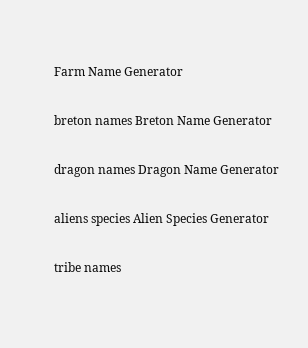Farm Name Generator

breton names Breton Name Generator

dragon names Dragon Name Generator

aliens species Alien Species Generator

tribe names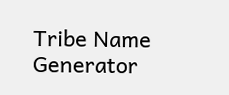Tribe Name Generator